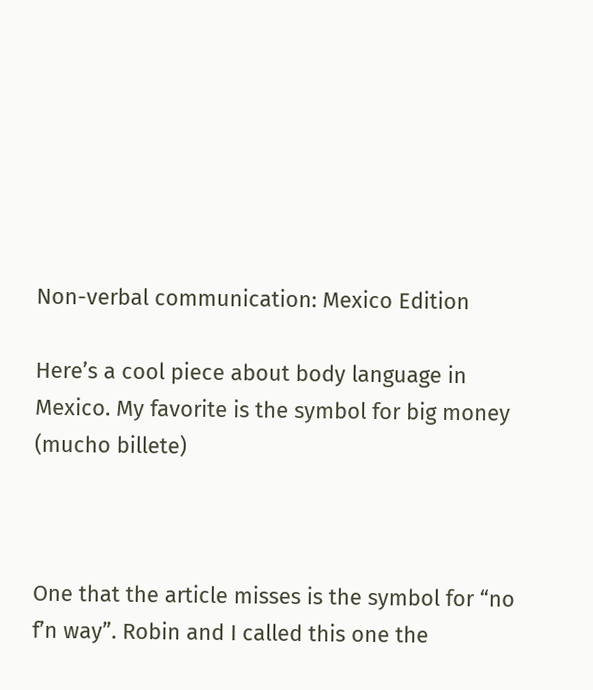Non-verbal communication: Mexico Edition

Here’s a cool piece about body language in Mexico. My favorite is the symbol for big money (mucho billete)



One that the article misses is the symbol for “no f’n way”. Robin and I called this one the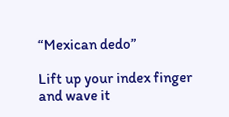“Mexican dedo”

Lift up your index finger and wave it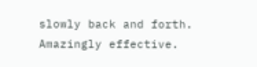slowly back and forth. Amazingly effective.